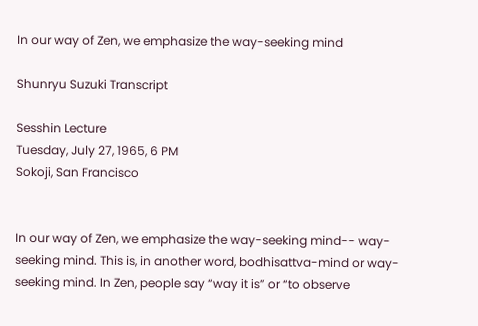In our way of Zen, we emphasize the way-seeking mind

Shunryu Suzuki Transcript

Sesshin Lecture
Tuesday, July 27, 1965, 6 PM
Sokoji, San Francisco


In our way of Zen, we emphasize the way-seeking mind-- way-seeking mind. This is, in another word, bodhisattva-mind or way-seeking mind. In Zen, people say “way it is” or “to observe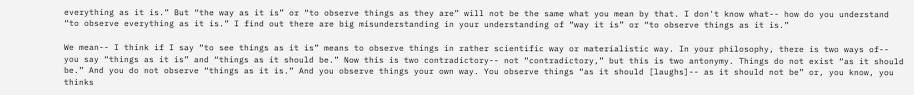everything as it is.” But “the way as it is” or “to observe things as they are” will not be the same what you mean by that. I don't know what-- how do you understand “to observe everything as it is.” I find out there are big misunderstanding in your understanding of “way it is” or “to observe things as it is.”

We mean-- I think if I say “to see things as it is” means to observe things in rather scientific way or materialistic way. In your philosophy, there is two ways of-- you say “things as it is” and “things as it should be.” Now this is two contradictory-- not “contradictory,” but this is two antonymy. Things do not exist “as it should be.” And you do not observe “things as it is.” And you observe things your own way. You observe things “as it should [laughs]-- as it should not be” or, you know, you thinks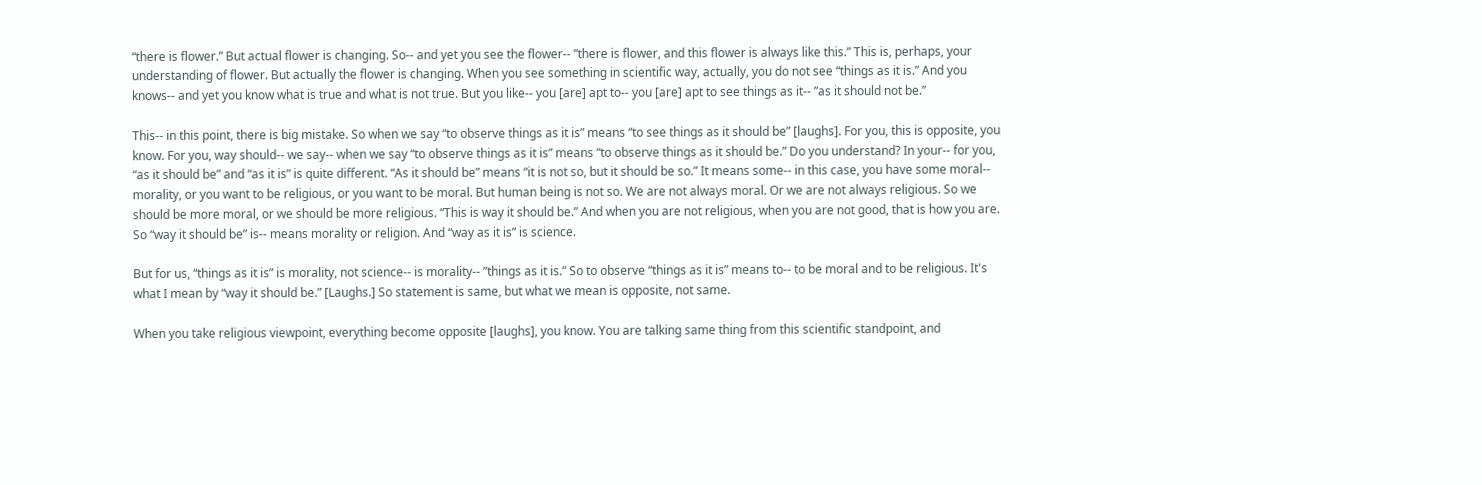“there is flower.” But actual flower is changing. So-- and yet you see the flower-- ”there is flower, and this flower is always like this.” This is, perhaps, your understanding of flower. But actually the flower is changing. When you see something in scientific way, actually, you do not see “things as it is.” And you knows-- and yet you know what is true and what is not true. But you like-- you [are] apt to-- you [are] apt to see things as it-- ”as it should not be.”

This-- in this point, there is big mistake. So when we say “to observe things as it is” means “to see things as it should be” [laughs]. For you, this is opposite, you know. For you, way should-- we say-- when we say “to observe things as it is” means “to observe things as it should be.” Do you understand? In your-- for you, “as it should be” and “as it is” is quite different. “As it should be” means “it is not so, but it should be so.” It means some-- in this case, you have some moral-- morality, or you want to be religious, or you want to be moral. But human being is not so. We are not always moral. Or we are not always religious. So we should be more moral, or we should be more religious. “This is way it should be.” And when you are not religious, when you are not good, that is how you are. So “way it should be” is-- means morality or religion. And “way as it is” is science.

But for us, “things as it is” is morality, not science-- is morality-- ”things as it is.” So to observe “things as it is” means to-- to be moral and to be religious. It's what I mean by “way it should be.” [Laughs.] So statement is same, but what we mean is opposite, not same.

When you take religious viewpoint, everything become opposite [laughs], you know. You are talking same thing from this scientific standpoint, and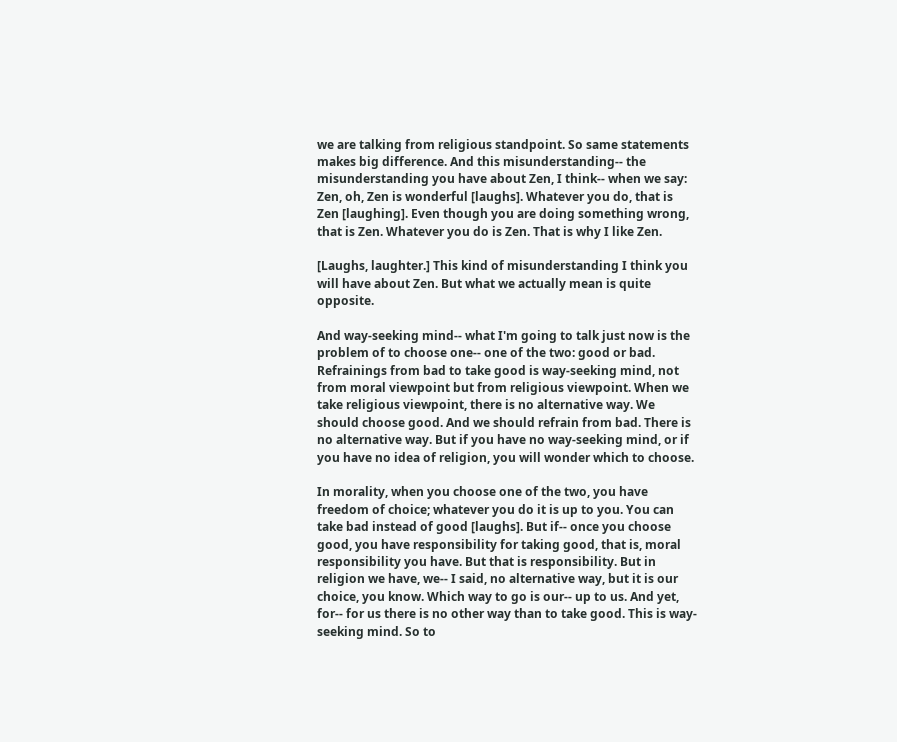we are talking from religious standpoint. So same statements makes big difference. And this misunderstanding-- the misunderstanding you have about Zen, I think-- when we say: Zen, oh, Zen is wonderful [laughs]. Whatever you do, that is Zen [laughing]. Even though you are doing something wrong, that is Zen. Whatever you do is Zen. That is why I like Zen.

[Laughs, laughter.] This kind of misunderstanding I think you will have about Zen. But what we actually mean is quite opposite.

And way-seeking mind-- what I'm going to talk just now is the problem of to choose one-- one of the two: good or bad. Refrainings from bad to take good is way-seeking mind, not from moral viewpoint but from religious viewpoint. When we take religious viewpoint, there is no alternative way. We should choose good. And we should refrain from bad. There is no alternative way. But if you have no way-seeking mind, or if you have no idea of religion, you will wonder which to choose.

In morality, when you choose one of the two, you have freedom of choice; whatever you do it is up to you. You can take bad instead of good [laughs]. But if-- once you choose good, you have responsibility for taking good, that is, moral responsibility you have. But that is responsibility. But in religion we have, we-- I said, no alternative way, but it is our choice, you know. Which way to go is our-- up to us. And yet, for-- for us there is no other way than to take good. This is way-seeking mind. So to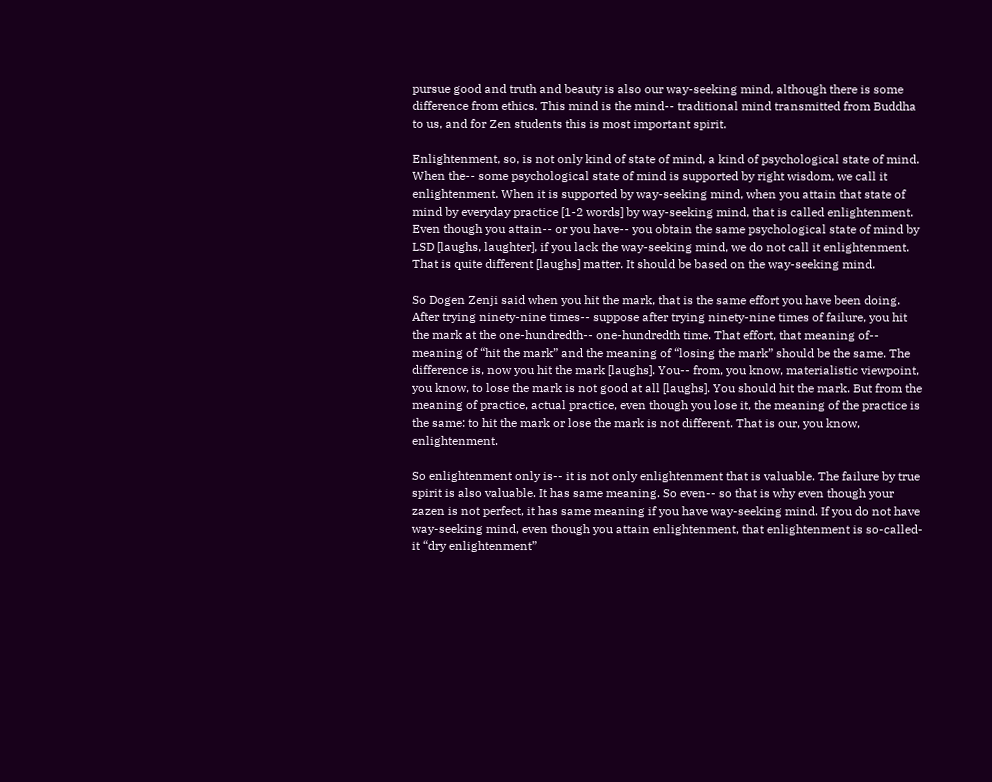pursue good and truth and beauty is also our way-seeking mind, although there is some difference from ethics. This mind is the mind-- traditional mind transmitted from Buddha to us, and for Zen students this is most important spirit.

Enlightenment, so, is not only kind of state of mind, a kind of psychological state of mind. When the-- some psychological state of mind is supported by right wisdom, we call it enlightenment. When it is supported by way-seeking mind, when you attain that state of mind by everyday practice [1-2 words] by way-seeking mind, that is called enlightenment. Even though you attain-- or you have-- you obtain the same psychological state of mind by LSD [laughs, laughter], if you lack the way-seeking mind, we do not call it enlightenment. That is quite different [laughs] matter. It should be based on the way-seeking mind.

So Dogen Zenji said when you hit the mark, that is the same effort you have been doing. After trying ninety-nine times-- suppose after trying ninety-nine times of failure, you hit the mark at the one-hundredth-- one-hundredth time. That effort, that meaning of-- meaning of “hit the mark” and the meaning of “losing the mark” should be the same. The difference is, now you hit the mark [laughs]. You-- from, you know, materialistic viewpoint, you know, to lose the mark is not good at all [laughs]. You should hit the mark. But from the meaning of practice, actual practice, even though you lose it, the meaning of the practice is the same: to hit the mark or lose the mark is not different. That is our, you know, enlightenment.

So enlightenment only is-- it is not only enlightenment that is valuable. The failure by true spirit is also valuable. It has same meaning. So even-- so that is why even though your zazen is not perfect, it has same meaning if you have way-seeking mind. If you do not have way-seeking mind, even though you attain enlightenment, that enlightenment is so-called-it “dry enlightenment”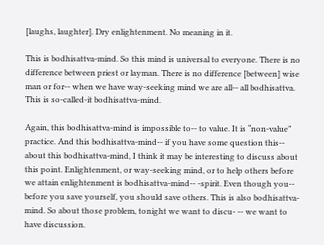[laughs, laughter]. Dry enlightenment. No meaning in it.

This is bodhisattva-mind. So this mind is universal to everyone. There is no difference between priest or layman. There is no difference [between] wise man or for-- when we have way-seeking mind we are all-- all bodhisattva. This is so-called-it bodhisattva-mind.

Again, this bodhisattva-mind is impossible to-- to value. It is “non-value” practice. And this bodhisattva-mind-- if you have some question this-- about this bodhisattva-mind, I think it may be interesting to discuss about this point. Enlightenment, or way-seeking mind, or to help others before we attain enlightenment is bodhisattva-mind-- -spirit. Even though you-- before you save yourself, you should save others. This is also bodhisattva-mind. So about those problem, tonight we want to discu- -- we want to have discussion.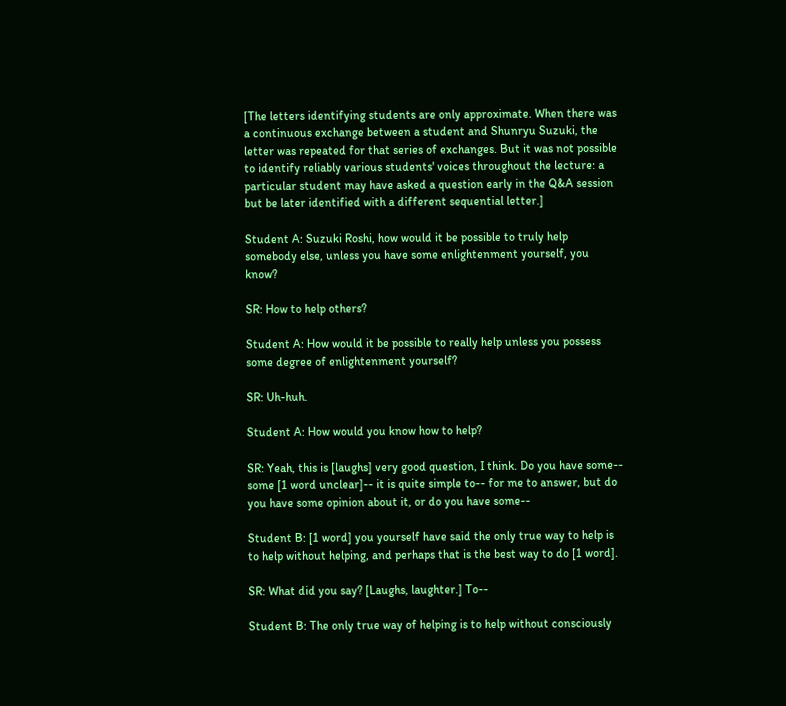[The letters identifying students are only approximate. When there was a continuous exchange between a student and Shunryu Suzuki, the letter was repeated for that series of exchanges. But it was not possible to identify reliably various students' voices throughout the lecture: a particular student may have asked a question early in the Q&A session but be later identified with a different sequential letter.]

Student A: Suzuki Roshi, how would it be possible to truly help somebody else, unless you have some enlightenment yourself, you know?

SR: How to help others?

Student A: How would it be possible to really help unless you possess some degree of enlightenment yourself?

SR: Uh-huh.

Student A: How would you know how to help?

SR: Yeah, this is [laughs] very good question, I think. Do you have some-- some [1 word unclear]-- it is quite simple to-- for me to answer, but do you have some opinion about it, or do you have some--

Student B: [1 word] you yourself have said the only true way to help is to help without helping, and perhaps that is the best way to do [1 word].

SR: What did you say? [Laughs, laughter.] To--

Student B: The only true way of helping is to help without consciously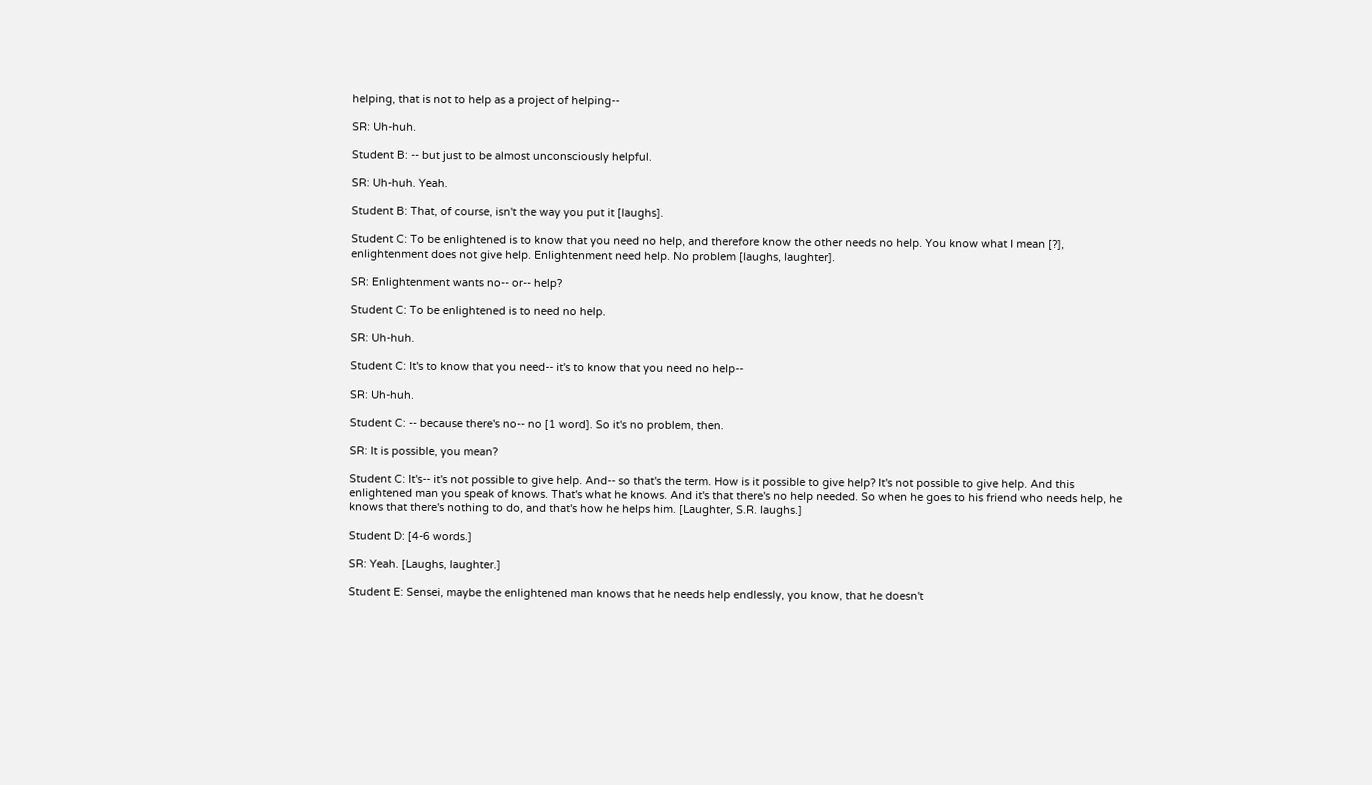helping, that is not to help as a project of helping--

SR: Uh-huh.

Student B: -- but just to be almost unconsciously helpful.

SR: Uh-huh. Yeah.

Student B: That, of course, isn't the way you put it [laughs].

Student C: To be enlightened is to know that you need no help, and therefore know the other needs no help. You know what I mean [?], enlightenment does not give help. Enlightenment need help. No problem [laughs, laughter].

SR: Enlightenment wants no-- or-- help?

Student C: To be enlightened is to need no help.

SR: Uh-huh.

Student C: It's to know that you need-- it's to know that you need no help--

SR: Uh-huh.

Student C: -- because there's no-- no [1 word]. So it's no problem, then.

SR: It is possible, you mean?

Student C: It's-- it's not possible to give help. And-- so that's the term. How is it possible to give help? It's not possible to give help. And this enlightened man you speak of knows. That's what he knows. And it's that there's no help needed. So when he goes to his friend who needs help, he knows that there's nothing to do, and that's how he helps him. [Laughter, S.R. laughs.]

Student D: [4-6 words.]

SR: Yeah. [Laughs, laughter.]

Student E: Sensei, maybe the enlightened man knows that he needs help endlessly, you know, that he doesn't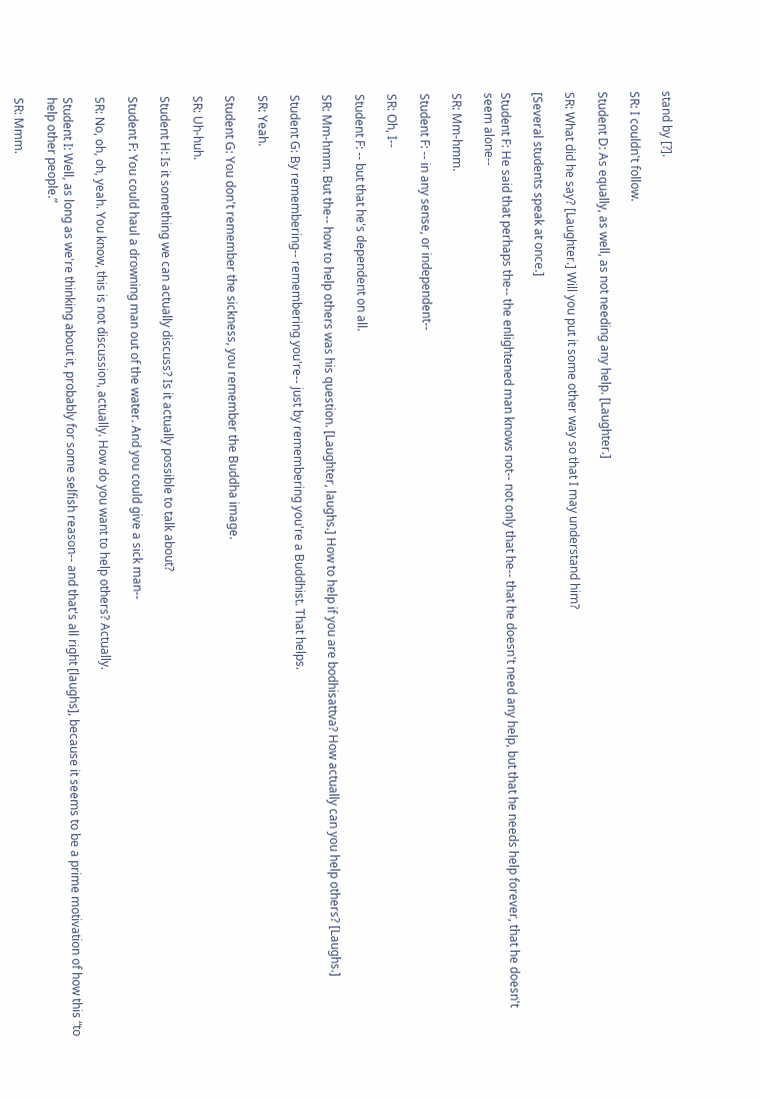stand by [?].

SR: I couldn't follow.

Student D: As equally, as well, as not needing any help. [Laughter.]

SR: What did he say? [Laughter.] Will you put it some other way so that I may understand him?

[Several students speak at once.]

Student F: He said that perhaps the-- the enlightened man knows not-- not only that he-- that he doesn't need any help, but that he needs help forever, that he doesn't seem alone--

SR: Mm-hmm.

Student F: -- in any sense, or independent--

SR: Oh, I--

Student F: -- but that he's dependent on all.

SR: Mm-hmm. But the-- how to help others was his question. [Laughter, laughs.] How to help if you are bodhisattva? How actually can you help others? [Laughs.]

Student G: By remembering-- remembering you're-- just by remembering you're a Buddhist. That helps.

SR: Yeah.

Student G: You don't remember the sickness, you remember the Buddha image.

SR: Uh-huh.

Student H: Is it something we can actually discuss? Is it actually possible to talk about?

Student F: You could haul a drowning man out of the water. And you could give a sick man--

SR: No, oh, oh, yeah. You know, this is not discussion, actually. How do you want to help others? Actually.

Student I: Well, as long as we're thinking about it, probably for some selfish reason-- and that's all right [laughs], because it seems to be a prime motivation of how this “to help other people.”

SR: Mmm.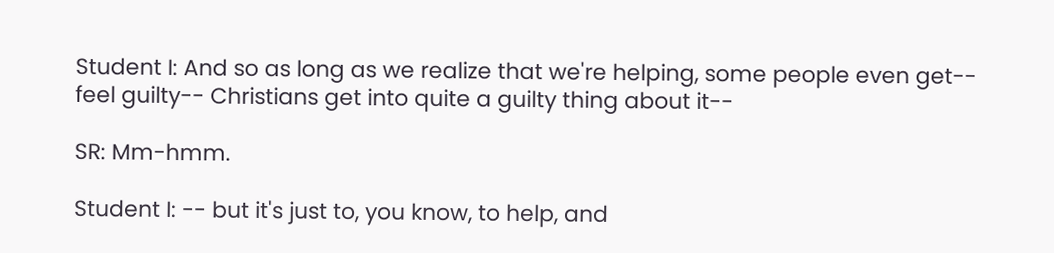Student I: And so as long as we realize that we're helping, some people even get-- feel guilty-- Christians get into quite a guilty thing about it--

SR: Mm-hmm.

Student I: -- but it's just to, you know, to help, and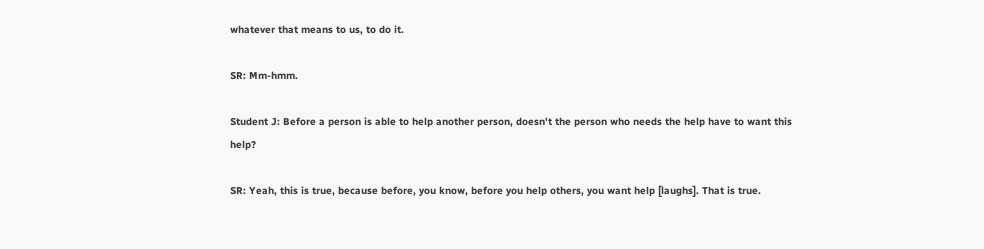whatever that means to us, to do it.

SR: Mm-hmm.

Student J: Before a person is able to help another person, doesn't the person who needs the help have to want this help?

SR: Yeah, this is true, because before, you know, before you help others, you want help [laughs]. That is true.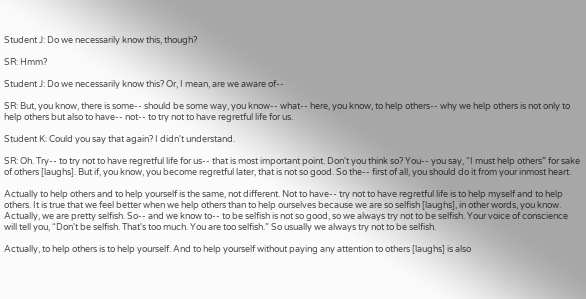Student J: Do we necessarily know this, though?

SR: Hmm?

Student J: Do we necessarily know this? Or, I mean, are we aware of--

SR: But, you know, there is some-- should be some way, you know-- what-- here, you know, to help others-- why we help others is not only to help others but also to have-- not-- to try not to have regretful life for us.

Student K: Could you say that again? I didn't understand.

SR: Oh. Try-- to try not to have regretful life for us-- that is most important point. Don't you think so? You-- you say, “I must help others” for sake of others [laughs]. But if, you know, you become regretful later, that is not so good. So the-- first of all, you should do it from your inmost heart.

Actually to help others and to help yourself is the same, not different. Not to have-- try not to have regretful life is to help myself and to help others. It is true that we feel better when we help others than to help ourselves because we are so selfish [laughs], in other words, you know. Actually, we are pretty selfish. So-- and we know to-- to be selfish is not so good, so we always try not to be selfish. Your voice of conscience will tell you, “Don't be selfish. That's too much. You are too selfish.” So usually we always try not to be selfish.

Actually, to help others is to help yourself. And to help yourself without paying any attention to others [laughs] is also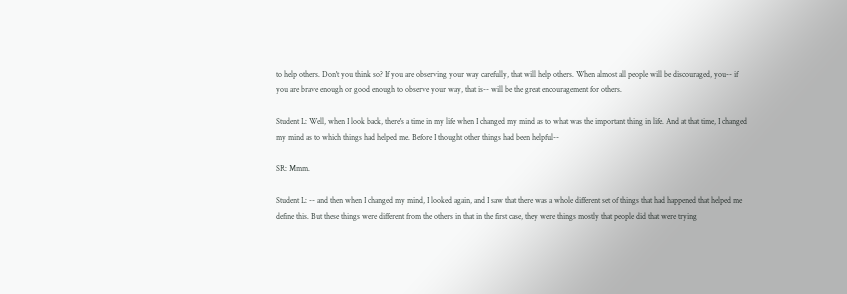to help others. Don't you think so? If you are observing your way carefully, that will help others. When almost all people will be discouraged, you-- if you are brave enough or good enough to observe your way, that is-- will be the great encouragement for others.

Student L: Well, when I look back, there's a time in my life when I changed my mind as to what was the important thing in life. And at that time, I changed my mind as to which things had helped me. Before I thought other things had been helpful--

SR: Mmm.

Student L: -- and then when I changed my mind, I looked again, and I saw that there was a whole different set of things that had happened that helped me define this. But these things were different from the others in that in the first case, they were things mostly that people did that were trying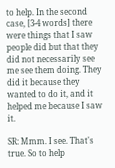to help. In the second case, [3-4 words] there were things that I saw people did but that they did not necessarily see me see them doing. They did it because they wanted to do it, and it helped me because I saw it.

SR: Mmm. I see. That's true. So to help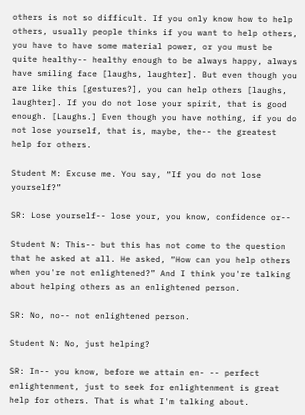others is not so difficult. If you only know how to help others, usually people thinks if you want to help others, you have to have some material power, or you must be quite healthy-- healthy enough to be always happy, always have smiling face [laughs, laughter]. But even though you are like this [gestures?], you can help others [laughs, laughter]. If you do not lose your spirit, that is good enough. [Laughs.] Even though you have nothing, if you do not lose yourself, that is, maybe, the-- the greatest help for others.

Student M: Excuse me. You say, “If you do not lose yourself?”

SR: Lose yourself-- lose your, you know, confidence or--

Student N: This-- but this has not come to the question that he asked at all. He asked, “How can you help others when you're not enlightened?” And I think you're talking about helping others as an enlightened person.

SR: No, no-- not enlightened person.

Student N: No, just helping?

SR: In-- you know, before we attain en- -- perfect enlightenment, just to seek for enlightenment is great help for others. That is what I'm talking about.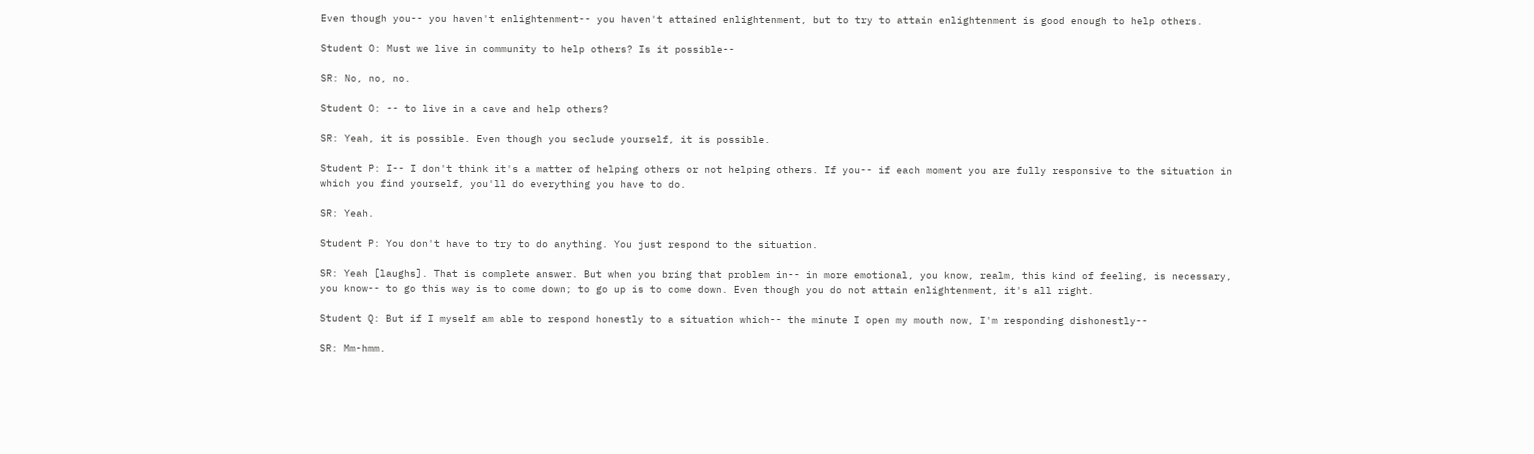Even though you-- you haven't enlightenment-- you haven't attained enlightenment, but to try to attain enlightenment is good enough to help others.

Student O: Must we live in community to help others? Is it possible--

SR: No, no, no.

Student O: -- to live in a cave and help others?

SR: Yeah, it is possible. Even though you seclude yourself, it is possible.

Student P: I-- I don't think it's a matter of helping others or not helping others. If you-- if each moment you are fully responsive to the situation in which you find yourself, you'll do everything you have to do.

SR: Yeah.

Student P: You don't have to try to do anything. You just respond to the situation.

SR: Yeah [laughs]. That is complete answer. But when you bring that problem in-- in more emotional, you know, realm, this kind of feeling, is necessary, you know-- to go this way is to come down; to go up is to come down. Even though you do not attain enlightenment, it's all right.

Student Q: But if I myself am able to respond honestly to a situation which-- the minute I open my mouth now, I'm responding dishonestly--

SR: Mm-hmm.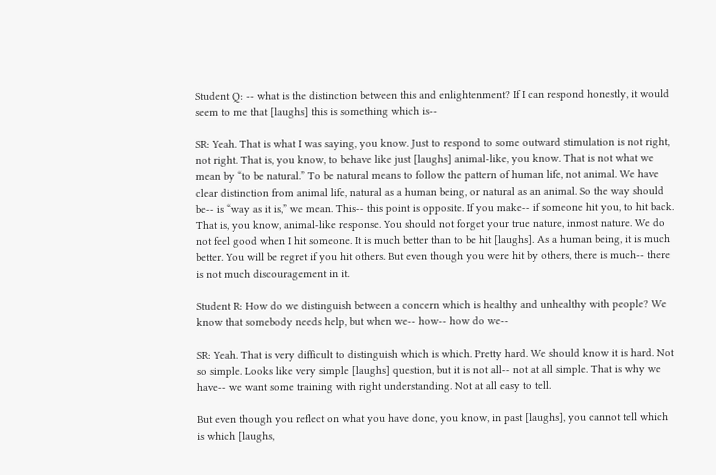Student Q: -- what is the distinction between this and enlightenment? If I can respond honestly, it would seem to me that [laughs] this is something which is--

SR: Yeah. That is what I was saying, you know. Just to respond to some outward stimulation is not right, not right. That is, you know, to behave like just [laughs] animal-like, you know. That is not what we mean by “to be natural.” To be natural means to follow the pattern of human life, not animal. We have clear distinction from animal life, natural as a human being, or natural as an animal. So the way should be-- is “way as it is,” we mean. This-- this point is opposite. If you make-- if someone hit you, to hit back. That is, you know, animal-like response. You should not forget your true nature, inmost nature. We do not feel good when I hit someone. It is much better than to be hit [laughs]. As a human being, it is much better. You will be regret if you hit others. But even though you were hit by others, there is much-- there is not much discouragement in it.

Student R: How do we distinguish between a concern which is healthy and unhealthy with people? We know that somebody needs help, but when we-- how-- how do we--

SR: Yeah. That is very difficult to distinguish which is which. Pretty hard. We should know it is hard. Not so simple. Looks like very simple [laughs] question, but it is not all-- not at all simple. That is why we have-- we want some training with right understanding. Not at all easy to tell.

But even though you reflect on what you have done, you know, in past [laughs], you cannot tell which is which [laughs,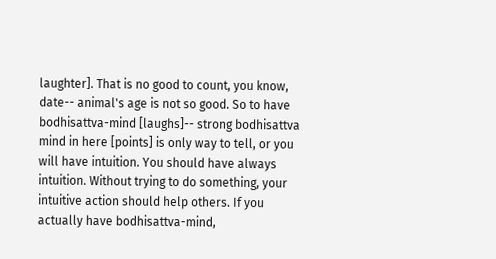laughter]. That is no good to count, you know, date-- animal's age is not so good. So to have bodhisattva-mind [laughs]-- strong bodhisattva mind in here [points] is only way to tell, or you will have intuition. You should have always intuition. Without trying to do something, your intuitive action should help others. If you actually have bodhisattva-mind,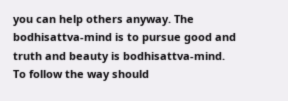you can help others anyway. The bodhisattva-mind is to pursue good and truth and beauty is bodhisattva-mind. To follow the way should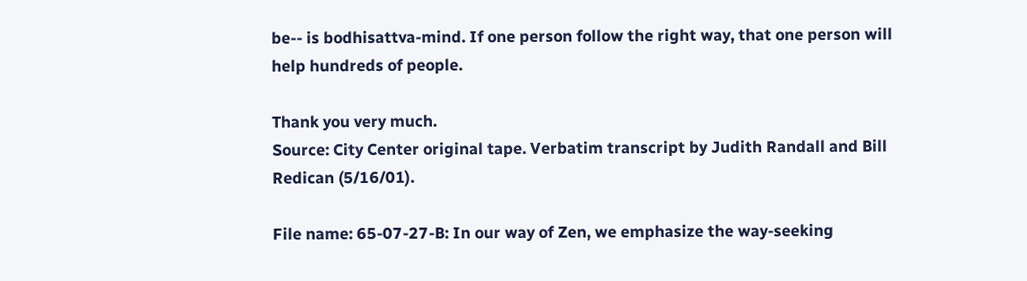be-- is bodhisattva-mind. If one person follow the right way, that one person will help hundreds of people.

Thank you very much.
Source: City Center original tape. Verbatim transcript by Judith Randall and Bill Redican (5/16/01).

File name: 65-07-27-B: In our way of Zen, we emphasize the way-seeking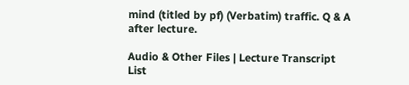mind (titled by pf) (Verbatim) traffic. Q & A after lecture.

Audio & Other Files | Lecture Transcript List